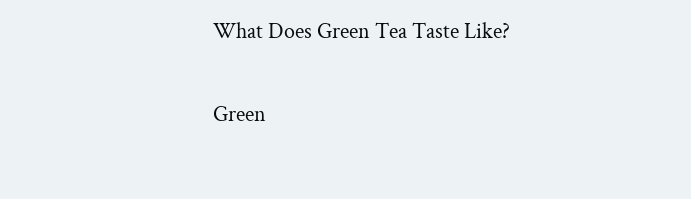What Does Green Tea Taste Like?

Green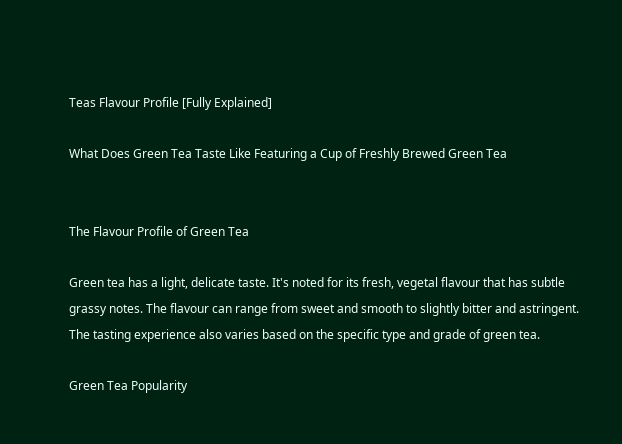Teas Flavour Profile [Fully Explained]

What Does Green Tea Taste Like Featuring a Cup of Freshly Brewed Green Tea


The Flavour Profile of Green Tea

Green tea has a light, delicate taste. It's noted for its fresh, vegetal flavour that has subtle grassy notes. The flavour can range from sweet and smooth to slightly bitter and astringent. The tasting experience also varies based on the specific type and grade of green tea.

Green Tea Popularity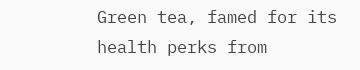Green tea, famed for its health perks from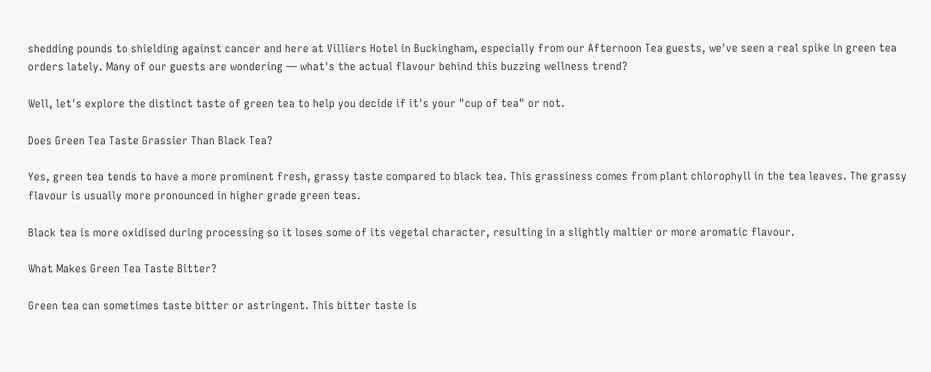shedding pounds to shielding against cancer and here at Villiers Hotel in Buckingham, especially from our Afternoon Tea guests, we've seen a real spike in green tea orders lately. Many of our guests are wondering — what's the actual flavour behind this buzzing wellness trend?

Well, let's explore the distinct taste of green tea to help you decide if it's your "cup of tea" or not.

Does Green Tea Taste Grassier Than Black Tea?

Yes, green tea tends to have a more prominent fresh, grassy taste compared to black tea. This grassiness comes from plant chlorophyll in the tea leaves. The grassy flavour is usually more pronounced in higher grade green teas.

Black tea is more oxidised during processing so it loses some of its vegetal character, resulting in a slightly maltier or more aromatic flavour.

What Makes Green Tea Taste Bitter?

Green tea can sometimes taste bitter or astringent. This bitter taste is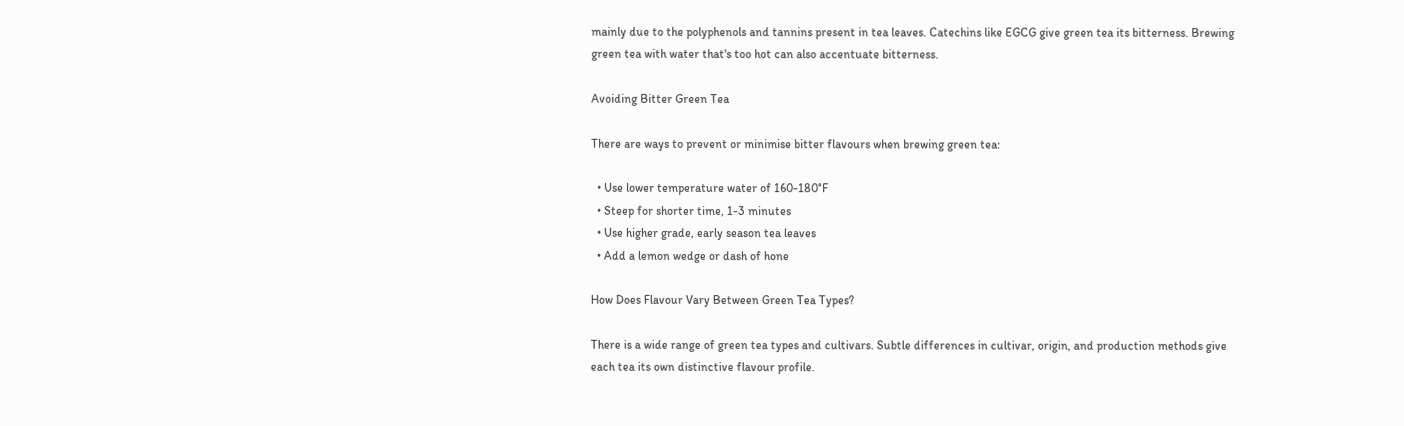mainly due to the polyphenols and tannins present in tea leaves. Catechins like EGCG give green tea its bitterness. Brewing green tea with water that's too hot can also accentuate bitterness.

Avoiding Bitter Green Tea

There are ways to prevent or minimise bitter flavours when brewing green tea:

  • Use lower temperature water of 160-180°F
  • Steep for shorter time, 1-3 minutes
  • Use higher grade, early season tea leaves
  • Add a lemon wedge or dash of hone

How Does Flavour Vary Between Green Tea Types?

There is a wide range of green tea types and cultivars. Subtle differences in cultivar, origin, and production methods give each tea its own distinctive flavour profile.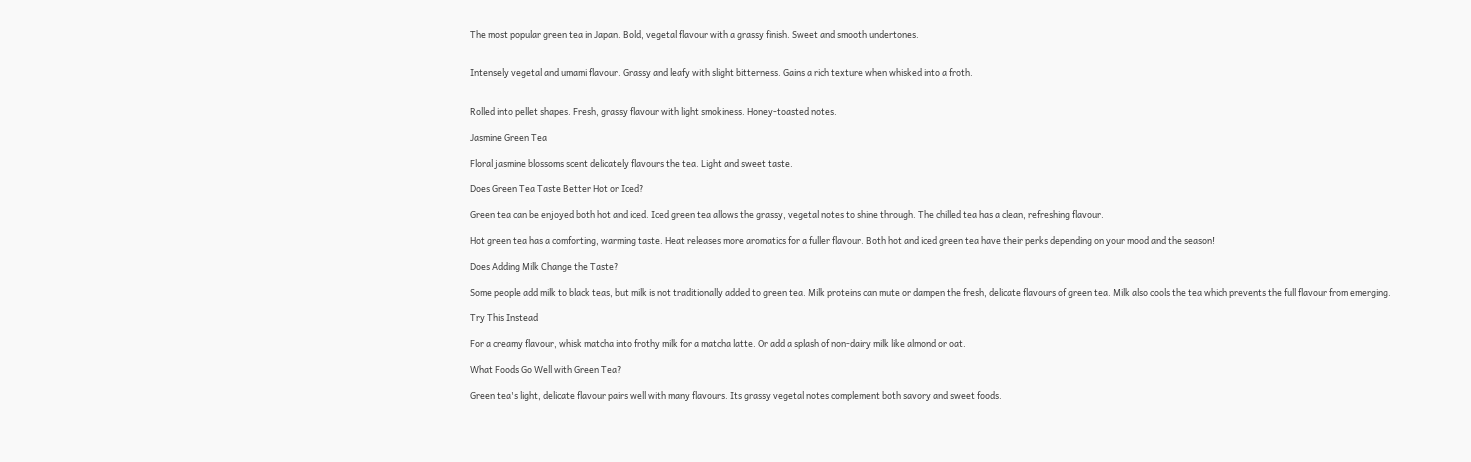The most popular green tea in Japan. Bold, vegetal flavour with a grassy finish. Sweet and smooth undertones.


Intensely vegetal and umami flavour. Grassy and leafy with slight bitterness. Gains a rich texture when whisked into a froth.


Rolled into pellet shapes. Fresh, grassy flavour with light smokiness. Honey-toasted notes.

Jasmine Green Tea

Floral jasmine blossoms scent delicately flavours the tea. Light and sweet taste.

Does Green Tea Taste Better Hot or Iced?

Green tea can be enjoyed both hot and iced. Iced green tea allows the grassy, vegetal notes to shine through. The chilled tea has a clean, refreshing flavour.

Hot green tea has a comforting, warming taste. Heat releases more aromatics for a fuller flavour. Both hot and iced green tea have their perks depending on your mood and the season!

Does Adding Milk Change the Taste?

Some people add milk to black teas, but milk is not traditionally added to green tea. Milk proteins can mute or dampen the fresh, delicate flavours of green tea. Milk also cools the tea which prevents the full flavour from emerging.

Try This Instead

For a creamy flavour, whisk matcha into frothy milk for a matcha latte. Or add a splash of non-dairy milk like almond or oat.

What Foods Go Well with Green Tea?

Green tea's light, delicate flavour pairs well with many flavours. Its grassy vegetal notes complement both savory and sweet foods.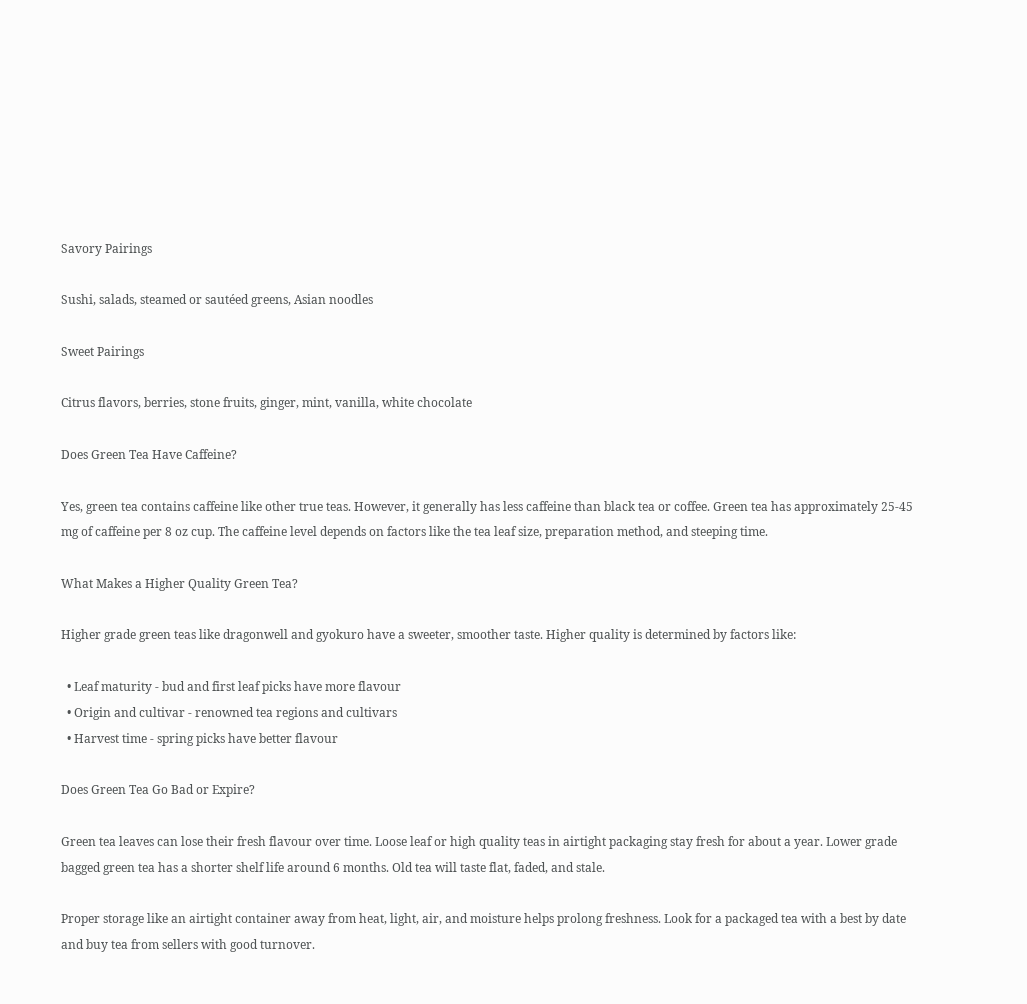Savory Pairings

Sushi, salads, steamed or sautéed greens, Asian noodles

Sweet Pairings

Citrus flavors, berries, stone fruits, ginger, mint, vanilla, white chocolate

Does Green Tea Have Caffeine?

Yes, green tea contains caffeine like other true teas. However, it generally has less caffeine than black tea or coffee. Green tea has approximately 25-45 mg of caffeine per 8 oz cup. The caffeine level depends on factors like the tea leaf size, preparation method, and steeping time.

What Makes a Higher Quality Green Tea?

Higher grade green teas like dragonwell and gyokuro have a sweeter, smoother taste. Higher quality is determined by factors like:

  • Leaf maturity - bud and first leaf picks have more flavour
  • Origin and cultivar - renowned tea regions and cultivars
  • Harvest time - spring picks have better flavour

Does Green Tea Go Bad or Expire?

Green tea leaves can lose their fresh flavour over time. Loose leaf or high quality teas in airtight packaging stay fresh for about a year. Lower grade bagged green tea has a shorter shelf life around 6 months. Old tea will taste flat, faded, and stale.

Proper storage like an airtight container away from heat, light, air, and moisture helps prolong freshness. Look for a packaged tea with a best by date and buy tea from sellers with good turnover.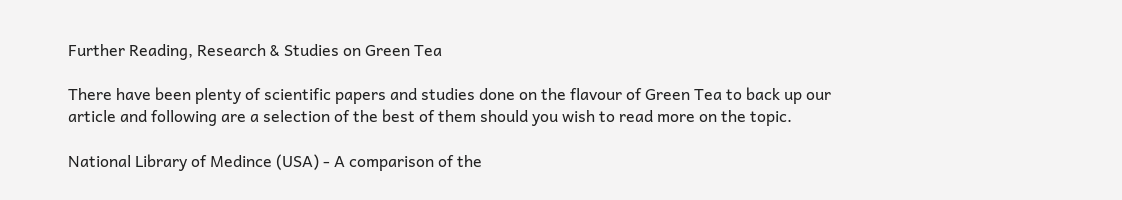Further Reading, Research & Studies on Green Tea

There have been plenty of scientific papers and studies done on the flavour of Green Tea to back up our article and following are a selection of the best of them should you wish to read more on the topic.

National Library of Medince (USA) - A comparison of the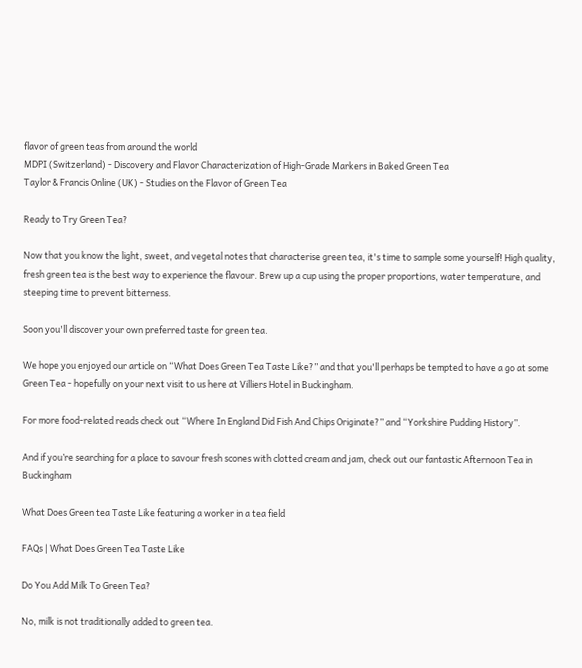flavor of green teas from around the world
MDPI (Switzerland) - Discovery and Flavor Characterization of High-Grade Markers in Baked Green Tea
Taylor & Francis Online (UK) - Studies on the Flavor of Green Tea

Ready to Try Green Tea?

Now that you know the light, sweet, and vegetal notes that characterise green tea, it's time to sample some yourself! High quality, fresh green tea is the best way to experience the flavour. Brew up a cup using the proper proportions, water temperature, and steeping time to prevent bitterness.

Soon you'll discover your own preferred taste for green tea.

We hope you enjoyed our article on “What Does Green Tea Taste Like?” and that you'll perhaps be tempted to have a go at some Green Tea - hopefully on your next visit to us here at Villiers Hotel in Buckingham.

For more food-related reads check out “Where In England Did Fish And Chips Originate?” and “Yorkshire Pudding History”.

And if you’re searching for a place to savour fresh scones with clotted cream and jam, check out our fantastic Afternoon Tea in Buckingham

What Does Green tea Taste Like featuring a worker in a tea field

FAQs | What Does Green Tea Taste Like

Do You Add Milk To Green Tea?

No, milk is not traditionally added to green tea.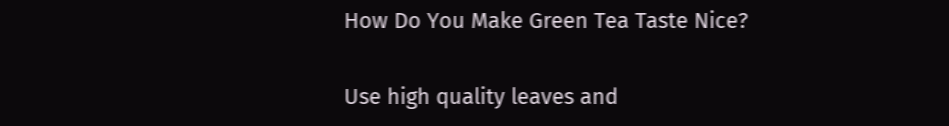How Do You Make Green Tea Taste Nice?

Use high quality leaves and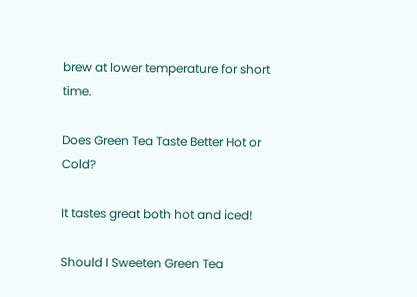brew at lower temperature for short time.

Does Green Tea Taste Better Hot or Cold?

It tastes great both hot and iced!

Should I Sweeten Green Tea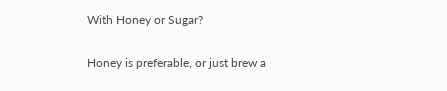With Honey or Sugar?

Honey is preferable, or just brew a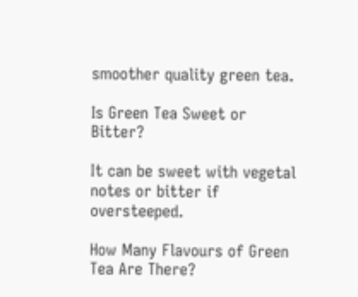smoother quality green tea.

Is Green Tea Sweet or Bitter?

It can be sweet with vegetal notes or bitter if oversteeped.

How Many Flavours of Green Tea Are There?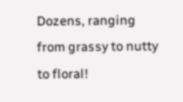Dozens, ranging from grassy to nutty to floral!